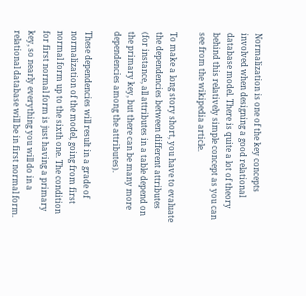Normalization is one of the key concepts involved when designing a good relational database model. There is quite a lot of theory behind this relatively simple concept as you can see from the wikipedia article.

To make a long story short, you have to evaluate the dependencies between different attributes (for instance, all attributes in a table depend on the primary key, but there can be many more dependencies among the attributes).

These dependencies will result in a grade of normalization of the model, going from first normal form up to the sixth one. The condition for first normal form is just having a primary key, so nearly everything you will do in a relational database will be in first normal form.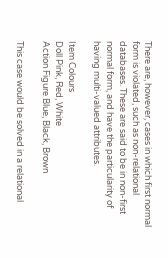There are, however, cases in which first normal form is violated, such as non-relational databases. These are said to be in non-first normal form, and have the particularity of having multi-valued attributes.

Item Colours
Doll Pink, Red, White
Action Figure Blue, Black, Brown

This case would be solved in a relational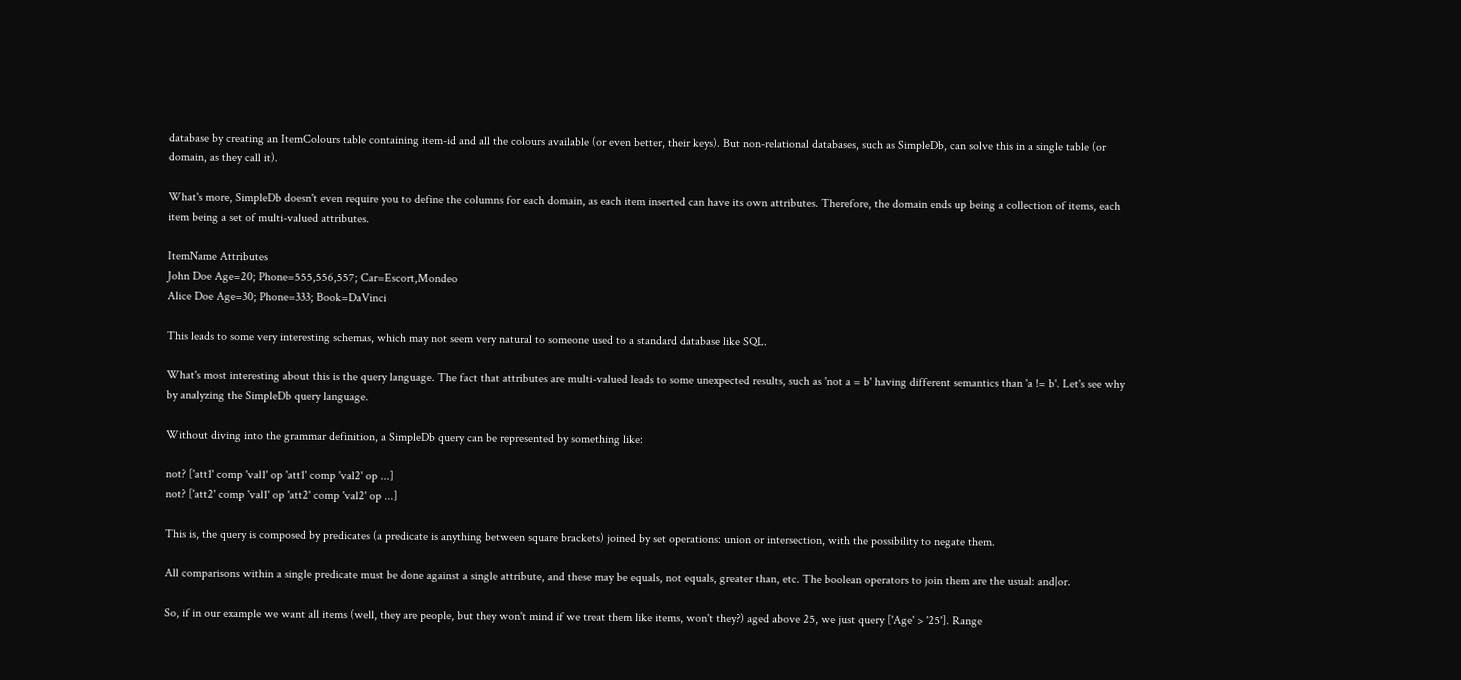database by creating an ItemColours table containing item-id and all the colours available (or even better, their keys). But non-relational databases, such as SimpleDb, can solve this in a single table (or domain, as they call it).

What's more, SimpleDb doesn't even require you to define the columns for each domain, as each item inserted can have its own attributes. Therefore, the domain ends up being a collection of items, each item being a set of multi-valued attributes.

ItemName Attributes
John Doe Age=20; Phone=555,556,557; Car=Escort,Mondeo
Alice Doe Age=30; Phone=333; Book=DaVinci

This leads to some very interesting schemas, which may not seem very natural to someone used to a standard database like SQL.

What's most interesting about this is the query language. The fact that attributes are multi-valued leads to some unexpected results, such as 'not a = b' having different semantics than 'a != b'. Let's see why by analyzing the SimpleDb query language.

Without diving into the grammar definition, a SimpleDb query can be represented by something like:

not? ['att1' comp 'val1' op 'att1' comp 'val2' op ...]
not? ['att2' comp 'val1' op 'att2' comp 'val2' op ...]

This is, the query is composed by predicates (a predicate is anything between square brackets) joined by set operations: union or intersection, with the possibility to negate them.

All comparisons within a single predicate must be done against a single attribute, and these may be equals, not equals, greater than, etc. The boolean operators to join them are the usual: and|or.

So, if in our example we want all items (well, they are people, but they won't mind if we treat them like items, won't they?) aged above 25, we just query ['Age' > '25']. Range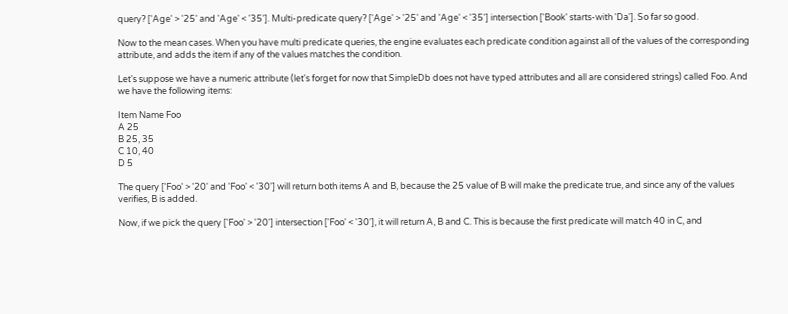query? ['Age' > '25' and 'Age' < '35']. Multi-predicate query? ['Age' > '25' and 'Age' < '35'] intersection ['Book' starts-with 'Da']. So far so good.

Now to the mean cases. When you have multi predicate queries, the engine evaluates each predicate condition against all of the values of the corresponding attribute, and adds the item if any of the values matches the condition.

Let's suppose we have a numeric attribute (let's forget for now that SimpleDb does not have typed attributes and all are considered strings) called Foo. And we have the following items:

Item Name Foo
A 25
B 25, 35
C 10, 40
D 5

The query ['Foo' > '20' and 'Foo' < '30'] will return both items A and B, because the 25 value of B will make the predicate true, and since any of the values verifies, B is added.

Now, if we pick the query ['Foo' > '20'] intersection ['Foo' < '30'], it will return A, B and C. This is because the first predicate will match 40 in C, and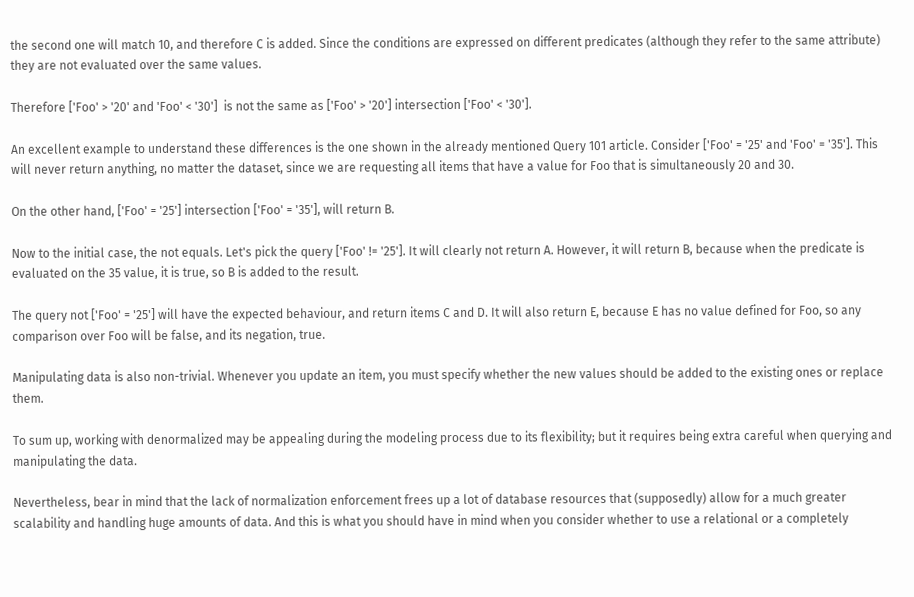the second one will match 10, and therefore C is added. Since the conditions are expressed on different predicates (although they refer to the same attribute) they are not evaluated over the same values.

Therefore ['Foo' > '20' and 'Foo' < '30']  is not the same as ['Foo' > '20'] intersection ['Foo' < '30'].

An excellent example to understand these differences is the one shown in the already mentioned Query 101 article. Consider ['Foo' = '25' and 'Foo' = '35']. This will never return anything, no matter the dataset, since we are requesting all items that have a value for Foo that is simultaneously 20 and 30.

On the other hand, ['Foo' = '25'] intersection ['Foo' = '35'], will return B.

Now to the initial case, the not equals. Let's pick the query ['Foo' != '25']. It will clearly not return A. However, it will return B, because when the predicate is evaluated on the 35 value, it is true, so B is added to the result.

The query not ['Foo' = '25'] will have the expected behaviour, and return items C and D. It will also return E, because E has no value defined for Foo, so any comparison over Foo will be false, and its negation, true.

Manipulating data is also non-trivial. Whenever you update an item, you must specify whether the new values should be added to the existing ones or replace them.

To sum up, working with denormalized may be appealing during the modeling process due to its flexibility; but it requires being extra careful when querying and manipulating the data.

Nevertheless, bear in mind that the lack of normalization enforcement frees up a lot of database resources that (supposedly) allow for a much greater scalability and handling huge amounts of data. And this is what you should have in mind when you consider whether to use a relational or a completely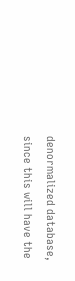denormalized database, since this will have the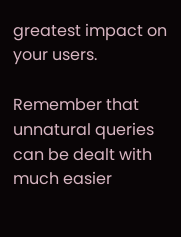greatest impact on your users.

Remember that unnatural queries can be dealt with much easier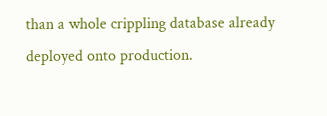than a whole crippling database already deployed onto production.